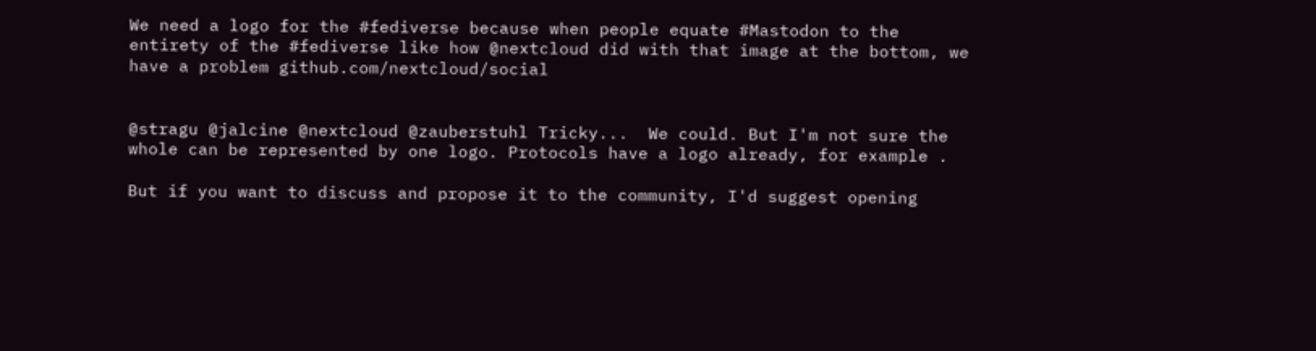We need a logo for the #fediverse because when people equate #Mastodon to the entirety of the #fediverse like how @nextcloud did with that image at the bottom, we have a problem github.com/nextcloud/social


@stragu @jalcine @nextcloud @zauberstuhl Tricky...  We could. But I'm not sure the whole can be represented by one logo. Protocols have a logo already, for example .

But if you want to discuss and propose it to the community, I'd suggest opening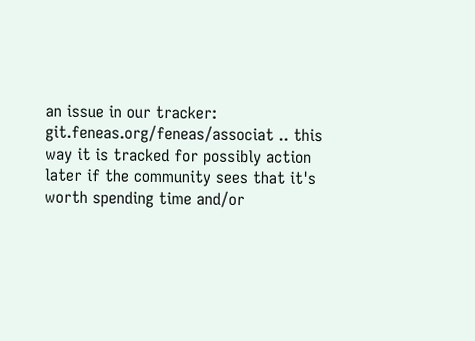an issue in our tracker: git.feneas.org/feneas/associat .. this way it is tracked for possibly action later if the community sees that it's worth spending time and/or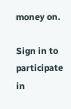money on.

Sign in to participate in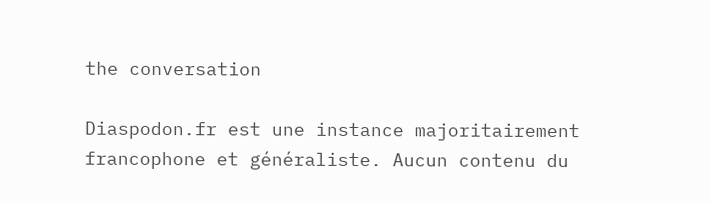the conversation

Diaspodon.fr est une instance majoritairement francophone et généraliste. Aucun contenu du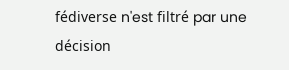fédiverse n'est filtré par une décision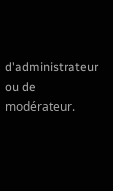d'administrateur ou de modérateur.